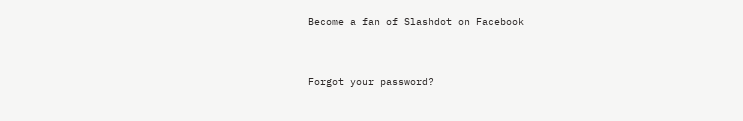Become a fan of Slashdot on Facebook


Forgot your password?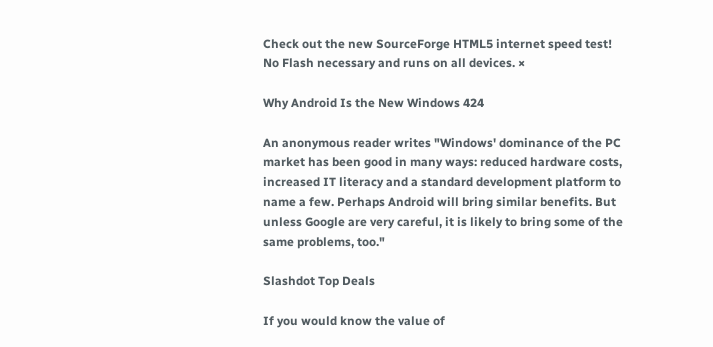Check out the new SourceForge HTML5 internet speed test! No Flash necessary and runs on all devices. ×

Why Android Is the New Windows 424

An anonymous reader writes "Windows' dominance of the PC market has been good in many ways: reduced hardware costs, increased IT literacy and a standard development platform to name a few. Perhaps Android will bring similar benefits. But unless Google are very careful, it is likely to bring some of the same problems, too."

Slashdot Top Deals

If you would know the value of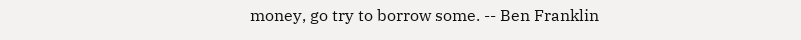money, go try to borrow some. -- Ben Franklin